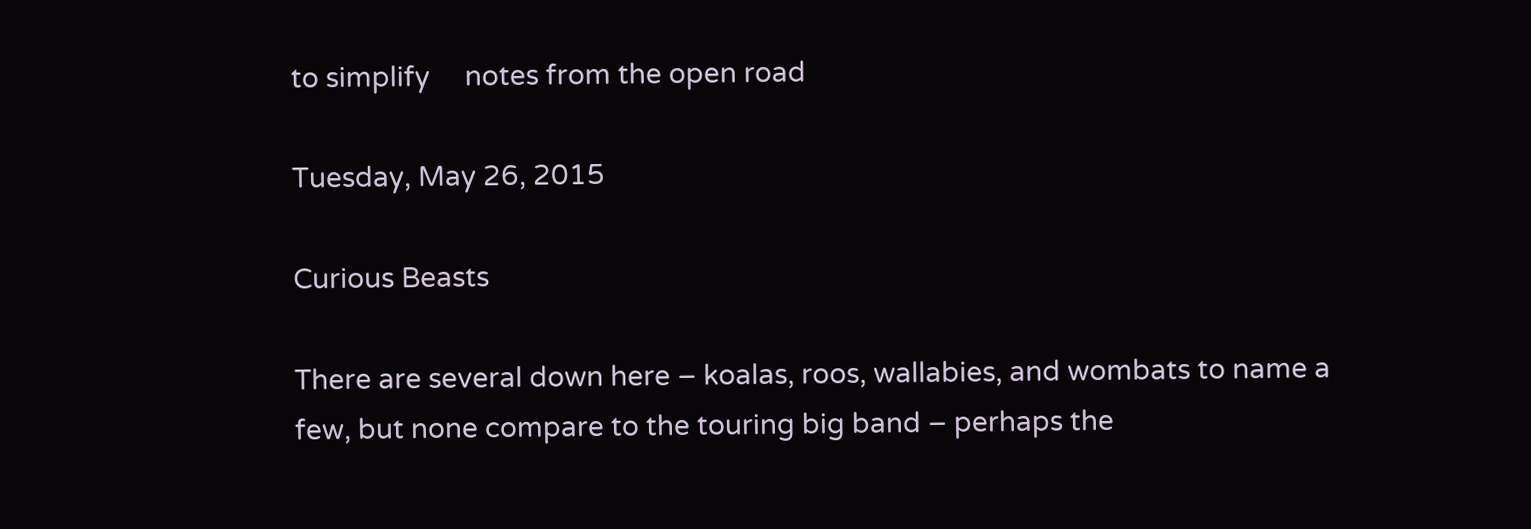to simplify     notes from the open road

Tuesday, May 26, 2015

Curious Beasts

There are several down here – koalas, roos, wallabies, and wombats to name a few, but none compare to the touring big band – perhaps the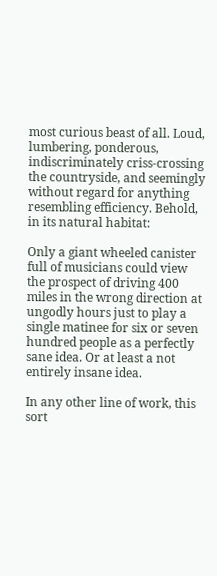most curious beast of all. Loud, lumbering, ponderous, indiscriminately criss-crossing the countryside, and seemingly without regard for anything resembling efficiency. Behold, in its natural habitat:

Only a giant wheeled canister full of musicians could view the prospect of driving 400 miles in the wrong direction at ungodly hours just to play a single matinee for six or seven hundred people as a perfectly sane idea. Or at least a not entirely insane idea.

In any other line of work, this sort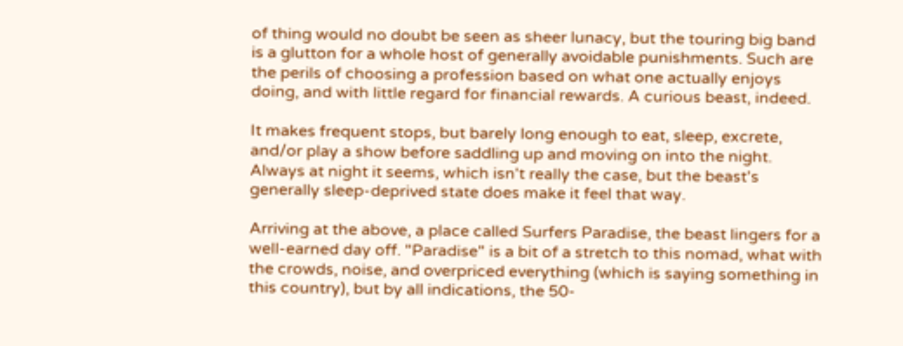of thing would no doubt be seen as sheer lunacy, but the touring big band is a glutton for a whole host of generally avoidable punishments. Such are the perils of choosing a profession based on what one actually enjoys doing, and with little regard for financial rewards. A curious beast, indeed.

It makes frequent stops, but barely long enough to eat, sleep, excrete, and/or play a show before saddling up and moving on into the night. Always at night it seems, which isn't really the case, but the beast's generally sleep-deprived state does make it feel that way.

Arriving at the above, a place called Surfers Paradise, the beast lingers for a well-earned day off. "Paradise" is a bit of a stretch to this nomad, what with the crowds, noise, and overpriced everything (which is saying something in this country), but by all indications, the 50-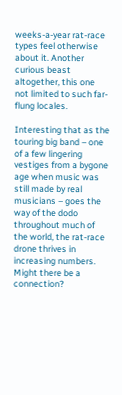weeks-a-year rat-race types feel otherwise about it. Another curious beast altogether, this one not limited to such far-flung locales.

Interesting that as the touring big band – one of a few lingering vestiges from a bygone age when music was still made by real musicians – goes the way of the dodo throughout much of the world, the rat-race drone thrives in increasing numbers. Might there be a connection?